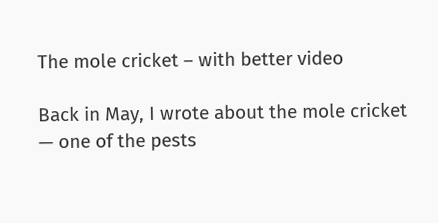The mole cricket – with better video

Back in May, I wrote about the mole cricket — one of the pests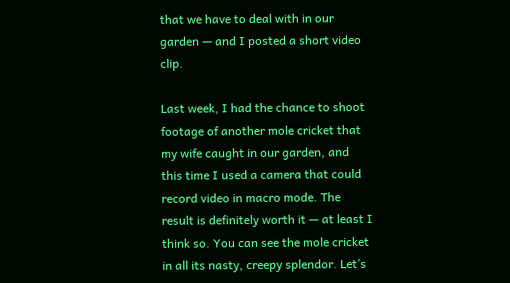that we have to deal with in our garden — and I posted a short video clip.

Last week, I had the chance to shoot footage of another mole cricket that my wife caught in our garden, and this time I used a camera that could record video in macro mode. The result is definitely worth it — at least I think so. You can see the mole cricket in all its nasty, creepy splendor. Let’s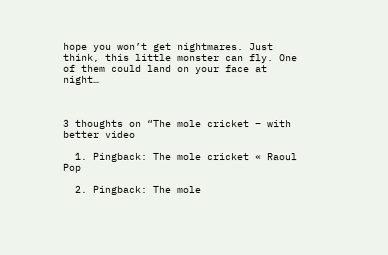hope you won’t get nightmares. Just think, this little monster can fly. One of them could land on your face at night…



3 thoughts on “The mole cricket – with better video

  1. Pingback: The mole cricket « Raoul Pop

  2. Pingback: The mole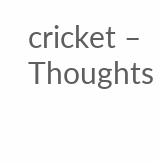cricket – Thoughts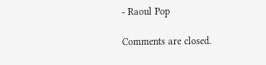- Raoul Pop

Comments are closed.